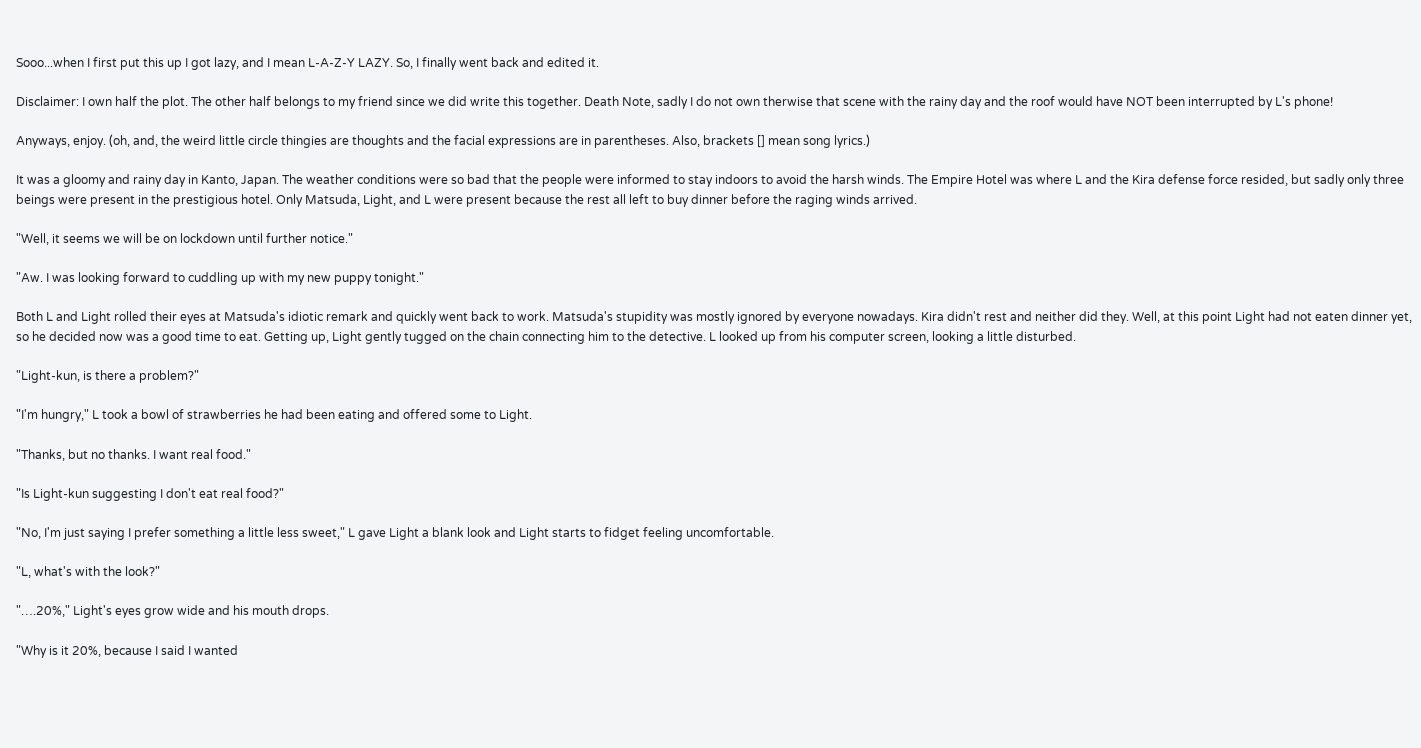Sooo...when I first put this up I got lazy, and I mean L-A-Z-Y LAZY. So, I finally went back and edited it.

Disclaimer: I own half the plot. The other half belongs to my friend since we did write this together. Death Note, sadly I do not own therwise that scene with the rainy day and the roof would have NOT been interrupted by L's phone!

Anyways, enjoy. (oh, and, the weird little circle thingies are thoughts and the facial expressions are in parentheses. Also, brackets [] mean song lyrics.)

It was a gloomy and rainy day in Kanto, Japan. The weather conditions were so bad that the people were informed to stay indoors to avoid the harsh winds. The Empire Hotel was where L and the Kira defense force resided, but sadly only three beings were present in the prestigious hotel. Only Matsuda, Light, and L were present because the rest all left to buy dinner before the raging winds arrived.

"Well, it seems we will be on lockdown until further notice."

"Aw. I was looking forward to cuddling up with my new puppy tonight."

Both L and Light rolled their eyes at Matsuda's idiotic remark and quickly went back to work. Matsuda's stupidity was mostly ignored by everyone nowadays. Kira didn't rest and neither did they. Well, at this point Light had not eaten dinner yet, so he decided now was a good time to eat. Getting up, Light gently tugged on the chain connecting him to the detective. L looked up from his computer screen, looking a little disturbed.

"Light-kun, is there a problem?"

"I'm hungry," L took a bowl of strawberries he had been eating and offered some to Light.

"Thanks, but no thanks. I want real food."

"Is Light-kun suggesting I don't eat real food?"

"No, I'm just saying I prefer something a little less sweet," L gave Light a blank look and Light starts to fidget feeling uncomfortable.

"L, what's with the look?"

"….20%," Light's eyes grow wide and his mouth drops.

"Why is it 20%, because I said I wanted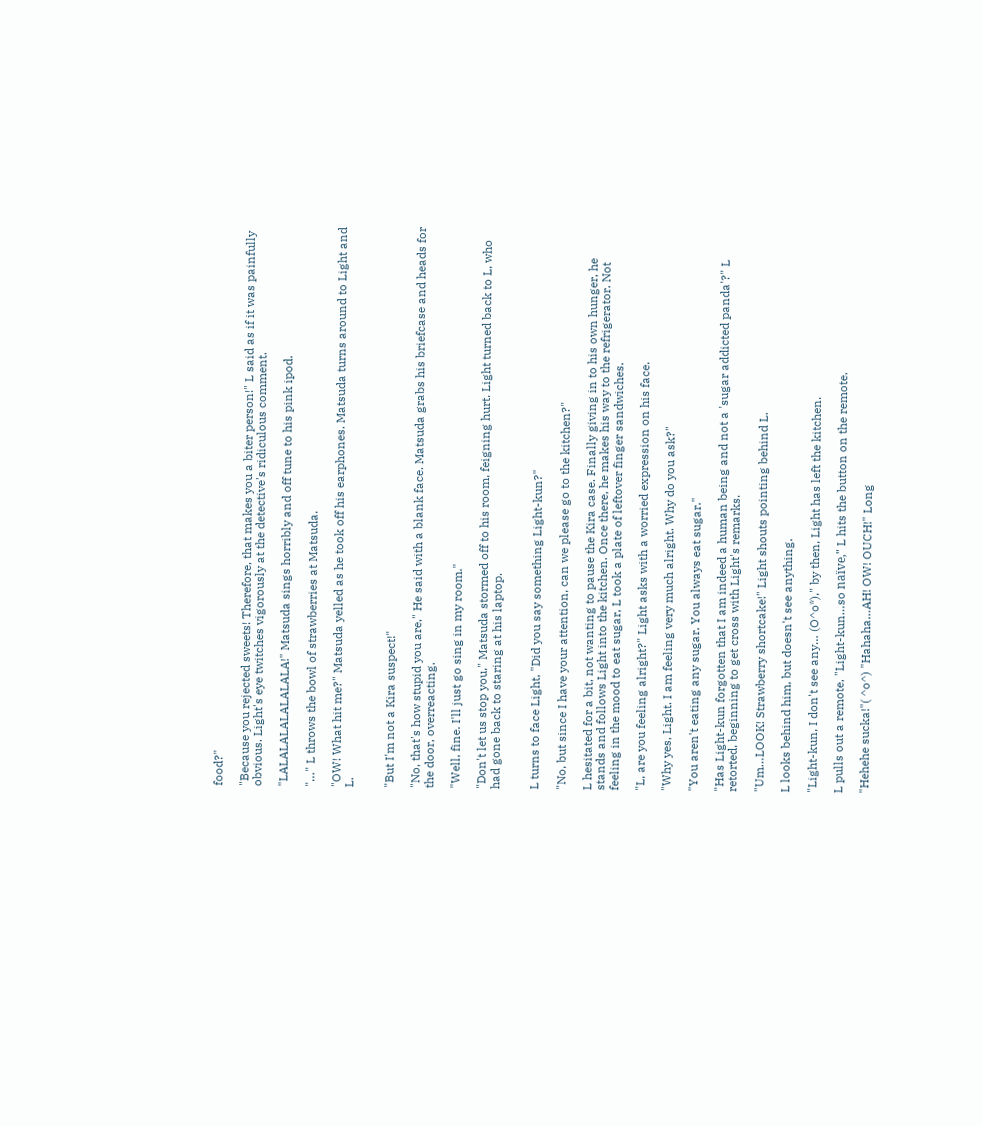food?"

"Because you rejected sweets! Therefore, that makes you a biter person!" L said as if it was painfully obvious. Light's eye twitches vigorously at the detective's ridiculous comment.

"LALALALALALALALA!" Matsuda sings horribly and off tune to his pink ipod.

"…" L throws the bowl of strawberries at Matsuda.

"OW! What hit me?" Matsuda yelled as he took off his earphones. Matsuda turns around to Light and L.


"But I'm not a Kira suspect!"

"No, that's how stupid you are," He said with a blank face. Matsuda grabs his briefcase and heads for the door, overreacting.

"Well, fine. I'll just go sing in my room."

"Don't let us stop you," Matsuda stormed off to his room, feigning hurt. Light turned back to L, who had gone back to staring at his laptop.


L turns to face Light, "Did you say something Light-kun?"

"No, but since I have your attention, can we please go to the kitchen?"

L hesitated for a bit, not wanting to pause the Kira case. Finally giving in to his own hunger, he stands and follows Light into the kitchen. Once there, he makes his way to the refrigerator. Not feeling in the mood to eat sugar, L took a plate of leftover finger sandwiches.

"L, are you feeling alright?" Light asks with a worried expression on his face.

"Why yes, Light. I am feeling very much alright. Why do you ask?"

"You aren't eating any sugar. You always eat sugar."

"Has Light-kun forgotten that I am indeed a human being and not a 'sugar addicted panda'?" L retorted, beginning to get cross with Light's remarks.

"Um…LOOK! Strawberry shortcake!" Light shouts pointing behind L.

L looks behind him, but doesn't see anything.

"Light-kun, I don't see any… (O^o*)," by then, Light has left the kitchen.

L pulls out a remote, "Light-kun…so naïve," L hits the button on the remote.

"Hehehe sucka!"( ^o^) "Hahaha…AH! OW! OUCH!" Long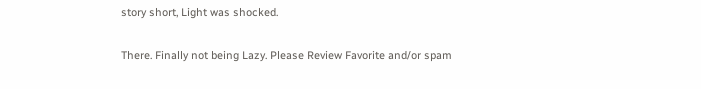story short, Light was shocked.

There. Finally not being Lazy. Please Review Favorite and/or spam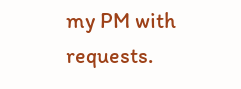my PM with requests.